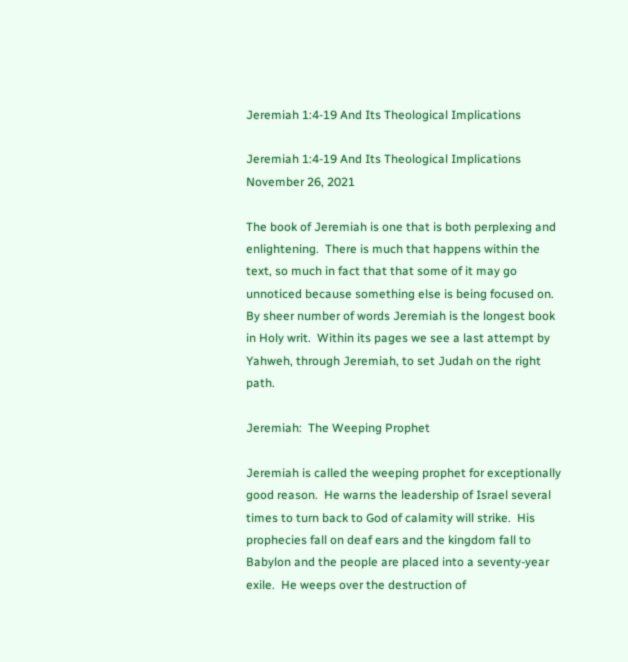Jeremiah 1:4-19 And Its Theological Implications

Jeremiah 1:4-19 And Its Theological Implications November 26, 2021

The book of Jeremiah is one that is both perplexing and enlightening.  There is much that happens within the text, so much in fact that that some of it may go unnoticed because something else is being focused on.  By sheer number of words Jeremiah is the longest book in Holy writ.  Within its pages we see a last attempt by Yahweh, through Jeremiah, to set Judah on the right path.

Jeremiah:  The Weeping Prophet

Jeremiah is called the weeping prophet for exceptionally good reason.  He warns the leadership of Israel several times to turn back to God of calamity will strike.  His prophecies fall on deaf ears and the kingdom fall to Babylon and the people are placed into a seventy-year exile.  He weeps over the destruction of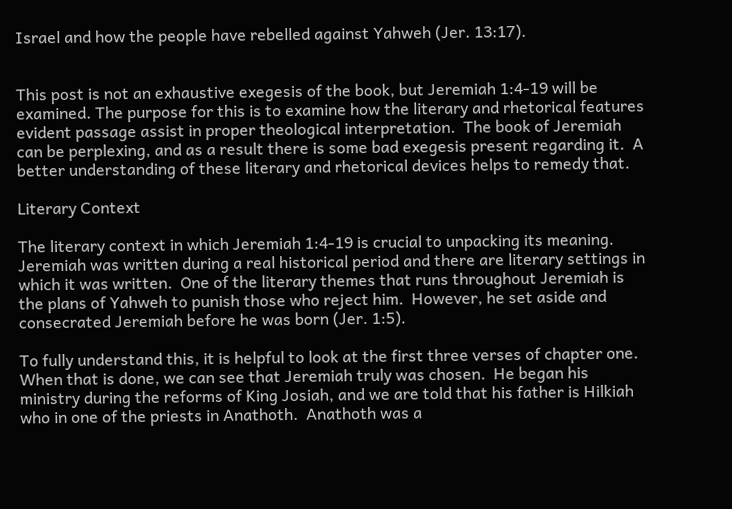Israel and how the people have rebelled against Yahweh (Jer. 13:17).


This post is not an exhaustive exegesis of the book, but Jeremiah 1:4-19 will be examined. The purpose for this is to examine how the literary and rhetorical features evident passage assist in proper theological interpretation.  The book of Jeremiah can be perplexing, and as a result there is some bad exegesis present regarding it.  A better understanding of these literary and rhetorical devices helps to remedy that.

Literary Context

The literary context in which Jeremiah 1:4-19 is crucial to unpacking its meaning.  Jeremiah was written during a real historical period and there are literary settings in which it was written.  One of the literary themes that runs throughout Jeremiah is the plans of Yahweh to punish those who reject him.  However, he set aside and consecrated Jeremiah before he was born (Jer. 1:5).

To fully understand this, it is helpful to look at the first three verses of chapter one.  When that is done, we can see that Jeremiah truly was chosen.  He began his ministry during the reforms of King Josiah, and we are told that his father is Hilkiah who in one of the priests in Anathoth.  Anathoth was a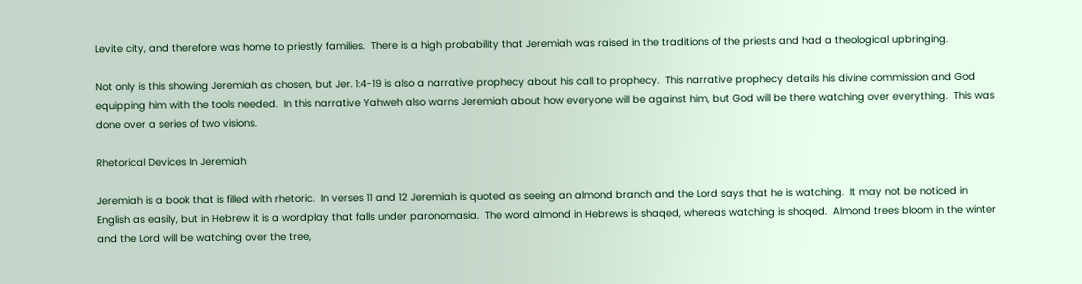Levite city, and therefore was home to priestly families.  There is a high probability that Jeremiah was raised in the traditions of the priests and had a theological upbringing.

Not only is this showing Jeremiah as chosen, but Jer. 1:4-19 is also a narrative prophecy about his call to prophecy.  This narrative prophecy details his divine commission and God equipping him with the tools needed.  In this narrative Yahweh also warns Jeremiah about how everyone will be against him, but God will be there watching over everything.  This was done over a series of two visions.

Rhetorical Devices In Jeremiah

Jeremiah is a book that is filled with rhetoric.  In verses 11 and 12 Jeremiah is quoted as seeing an almond branch and the Lord says that he is watching.  It may not be noticed in English as easily, but in Hebrew it is a wordplay that falls under paronomasia.  The word almond in Hebrews is shaqed, whereas watching is shoqed.  Almond trees bloom in the winter and the Lord will be watching over the tree,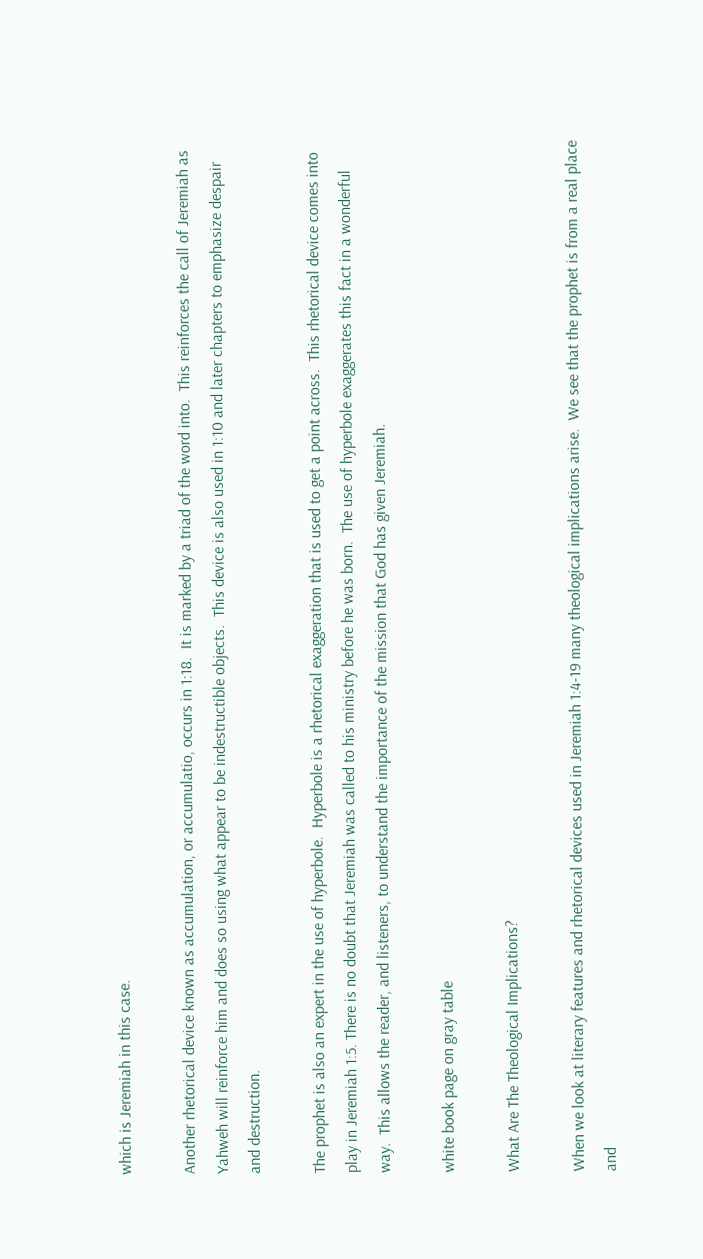which is Jeremiah in this case.

Another rhetorical device known as accumulation, or accumulatio, occurs in 1:18.  It is marked by a triad of the word into.  This reinforces the call of Jeremiah as Yahweh will reinforce him and does so using what appear to be indestructible objects.  This device is also used in 1:10 and later chapters to emphasize despair and destruction.

The prophet is also an expert in the use of hyperbole.  Hyperbole is a rhetorical exaggeration that is used to get a point across.  This rhetorical device comes into play in Jeremiah 1:5. There is no doubt that Jeremiah was called to his ministry before he was born.  The use of hyperbole exaggerates this fact in a wonderful way.  This allows the reader, and listeners, to understand the importance of the mission that God has given Jeremiah.

white book page on gray table

What Are The Theological Implications?

When we look at literary features and rhetorical devices used in Jeremiah 1:4-19 many theological implications arise.  We see that the prophet is from a real place and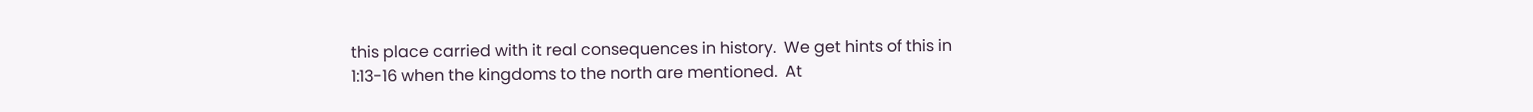this place carried with it real consequences in history.  We get hints of this in 1:13-16 when the kingdoms to the north are mentioned.  At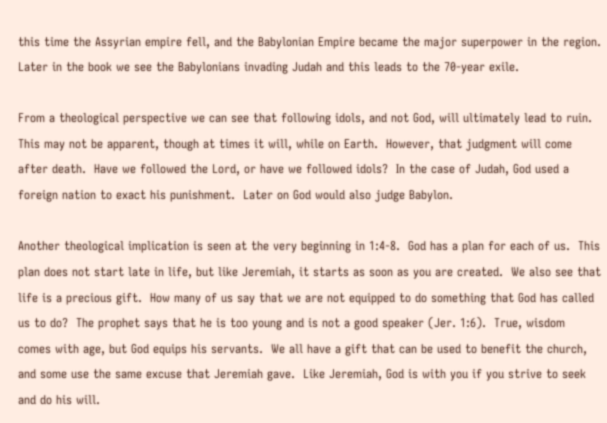this time the Assyrian empire fell, and the Babylonian Empire became the major superpower in the region.  Later in the book we see the Babylonians invading Judah and this leads to the 70-year exile.

From a theological perspective we can see that following idols, and not God, will ultimately lead to ruin.  This may not be apparent, though at times it will, while on Earth.  However, that judgment will come after death.  Have we followed the Lord, or have we followed idols?  In the case of Judah, God used a foreign nation to exact his punishment.  Later on God would also judge Babylon.

Another theological implication is seen at the very beginning in 1:4-8.  God has a plan for each of us.  This plan does not start late in life, but like Jeremiah, it starts as soon as you are created.  We also see that life is a precious gift.  How many of us say that we are not equipped to do something that God has called us to do?  The prophet says that he is too young and is not a good speaker (Jer. 1:6).  True, wisdom comes with age, but God equips his servants.  We all have a gift that can be used to benefit the church, and some use the same excuse that Jeremiah gave.  Like Jeremiah, God is with you if you strive to seek and do his will.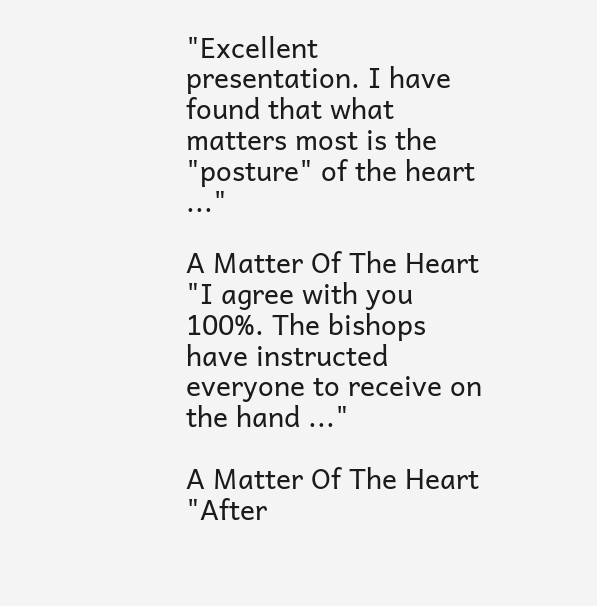"Excellent presentation. I have found that what matters most is the "posture" of the heart ..."

A Matter Of The Heart
"I agree with you 100%. The bishops have instructed everyone to receive on the hand ..."

A Matter Of The Heart
"After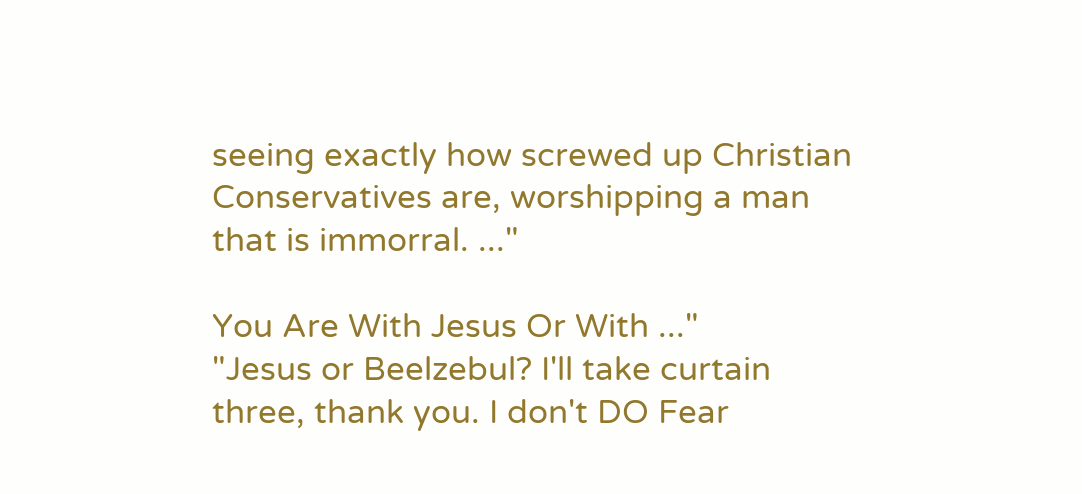seeing exactly how screwed up Christian Conservatives are, worshipping a man that is immorral. ..."

You Are With Jesus Or With ..."
"Jesus or Beelzebul? I'll take curtain three, thank you. I don't DO Fear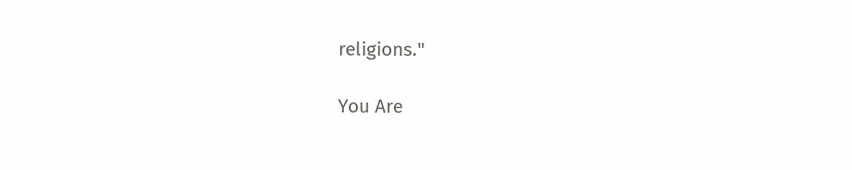religions."

You Are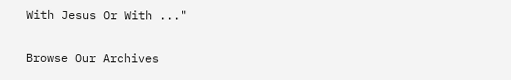With Jesus Or With ..."

Browse Our Archives